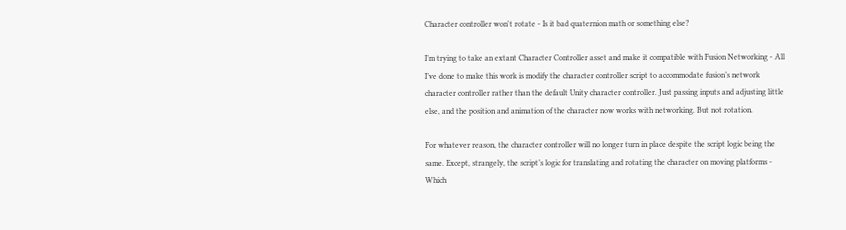Character controller won't rotate - Is it bad quaternion math or something else?

I’m trying to take an extant Character Controller asset and make it compatible with Fusion Networking - All I’ve done to make this work is modify the character controller script to accommodate fusion’s network character controller rather than the default Unity character controller. Just passing inputs and adjusting little else, and the position and animation of the character now works with networking. But not rotation.

For whatever reason, the character controller will no longer turn in place despite the script logic being the same. Except, strangely, the script’s logic for translating and rotating the character on moving platforms - Which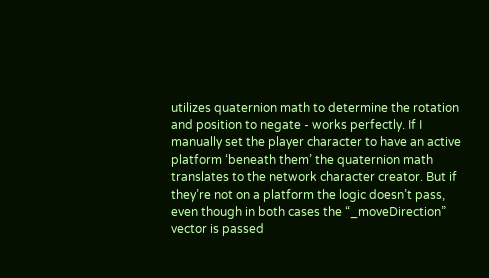utilizes quaternion math to determine the rotation and position to negate - works perfectly. If I manually set the player character to have an active platform ‘beneath them’ the quaternion math translates to the network character creator. But if they’re not on a platform the logic doesn’t pass, even though in both cases the “_moveDirection” vector is passed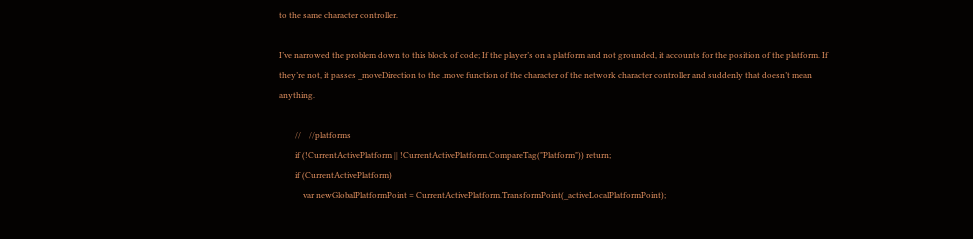to the same character controller.

I’ve narrowed the problem down to this block of code; If the player’s on a platform and not grounded, it accounts for the position of the platform. If they’re not, it passes _moveDirection to the .move function of the character of the network character controller and suddenly that doesn’t mean anything.

        //    //platforms
        if (!CurrentActivePlatform || !CurrentActivePlatform.CompareTag("Platform")) return;
        if (CurrentActivePlatform)
            var newGlobalPlatformPoint = CurrentActivePlatform.TransformPoint(_activeLocalPlatformPoint);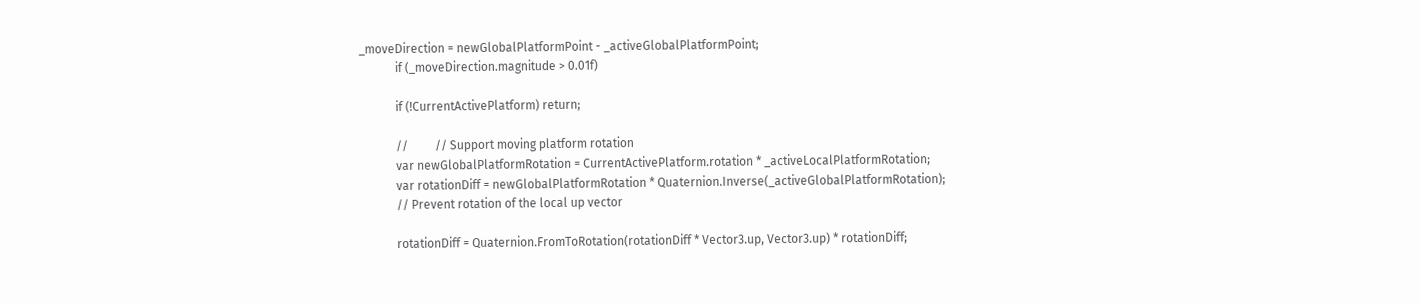_moveDirection = newGlobalPlatformPoint - _activeGlobalPlatformPoint;
            if (_moveDirection.magnitude > 0.01f)

            if (!CurrentActivePlatform) return;

            //         // Support moving platform rotation
            var newGlobalPlatformRotation = CurrentActivePlatform.rotation * _activeLocalPlatformRotation;
            var rotationDiff = newGlobalPlatformRotation * Quaternion.Inverse(_activeGlobalPlatformRotation);
            // Prevent rotation of the local up vector

            rotationDiff = Quaternion.FromToRotation(rotationDiff * Vector3.up, Vector3.up) * rotationDiff;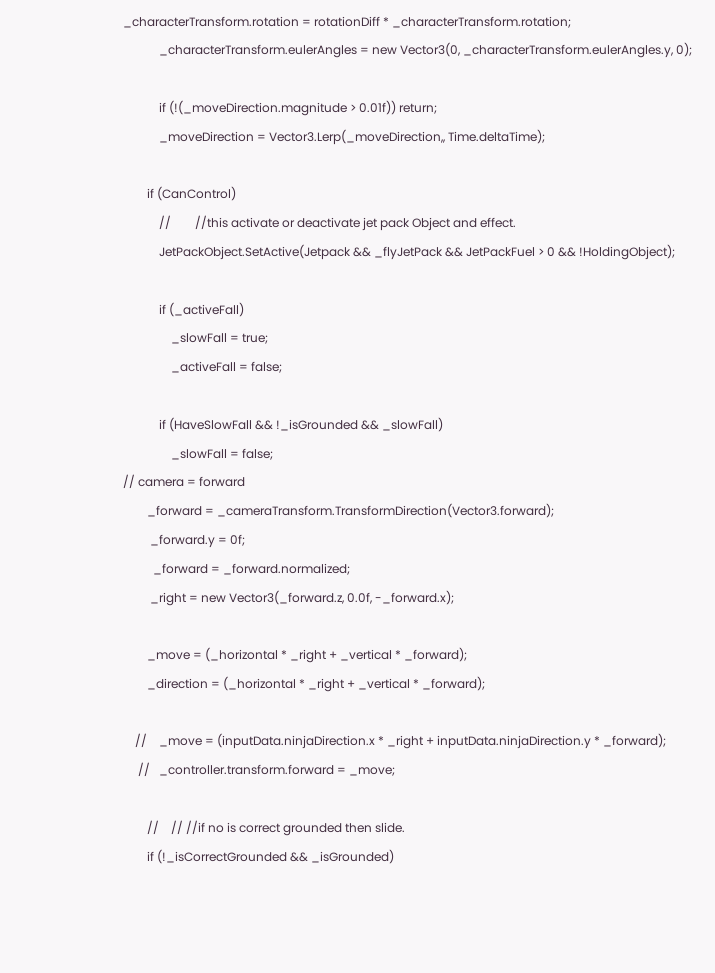_characterTransform.rotation = rotationDiff * _characterTransform.rotation;
            _characterTransform.eulerAngles = new Vector3(0, _characterTransform.eulerAngles.y, 0);

            if (!(_moveDirection.magnitude > 0.01f)) return;
            _moveDirection = Vector3.Lerp(_moveDirection,, Time.deltaTime);

        if (CanControl)
            //        //this activate or deactivate jet pack Object and effect.
            JetPackObject.SetActive(Jetpack && _flyJetPack && JetPackFuel > 0 && !HoldingObject);

            if (_activeFall)
                _slowFall = true;
                _activeFall = false;

            if (HaveSlowFall && !_isGrounded && _slowFall)
                _slowFall = false;
// camera = forward
        _forward = _cameraTransform.TransformDirection(Vector3.forward);
         _forward.y = 0f;
          _forward = _forward.normalized;
         _right = new Vector3(_forward.z, 0.0f, -_forward.x);

        _move = (_horizontal * _right + _vertical * _forward);
        _direction = (_horizontal * _right + _vertical * _forward);

    //    _move = (inputData.ninjaDirection.x * _right + inputData.ninjaDirection.y * _forward);
     //   _controller.transform.forward = _move;

        //    // //if no is correct grounded then slide.
        if (!_isCorrectGrounded && _isGrounded)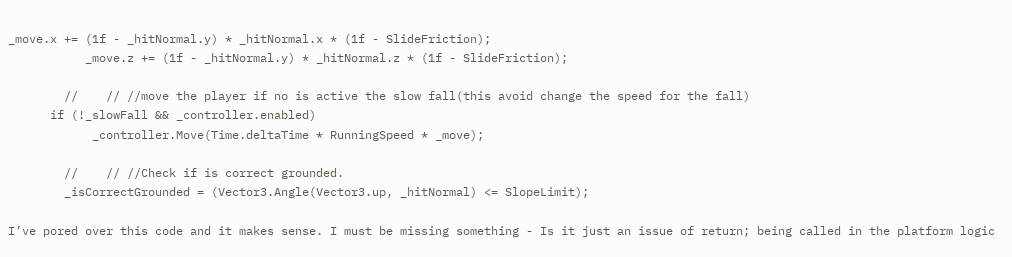_move.x += (1f - _hitNormal.y) * _hitNormal.x * (1f - SlideFriction);
           _move.z += (1f - _hitNormal.y) * _hitNormal.z * (1f - SlideFriction);

        //    // //move the player if no is active the slow fall(this avoid change the speed for the fall)
      if (!_slowFall && _controller.enabled)
            _controller.Move(Time.deltaTime * RunningSpeed * _move);

        //    // //Check if is correct grounded.
        _isCorrectGrounded = (Vector3.Angle(Vector3.up, _hitNormal) <= SlopeLimit);

I’ve pored over this code and it makes sense. I must be missing something - Is it just an issue of return; being called in the platform logic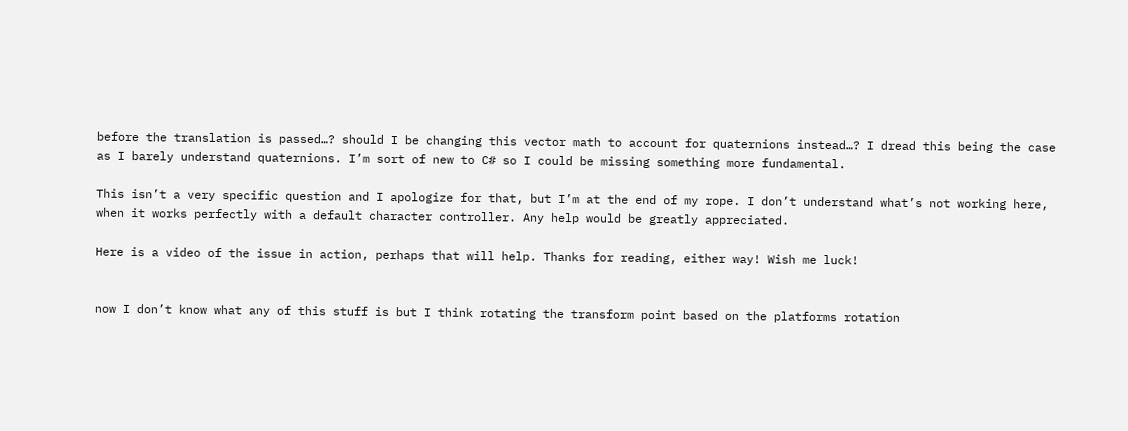before the translation is passed…? should I be changing this vector math to account for quaternions instead…? I dread this being the case as I barely understand quaternions. I’m sort of new to C# so I could be missing something more fundamental.

This isn’t a very specific question and I apologize for that, but I’m at the end of my rope. I don’t understand what’s not working here, when it works perfectly with a default character controller. Any help would be greatly appreciated.

Here is a video of the issue in action, perhaps that will help. Thanks for reading, either way! Wish me luck!


now I don’t know what any of this stuff is but I think rotating the transform point based on the platforms rotation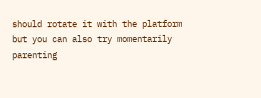should rotate it with the platform but you can also try momentarily parenting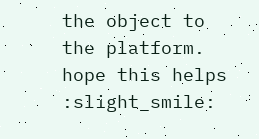the object to the platform. hope this helps :slight_smile: